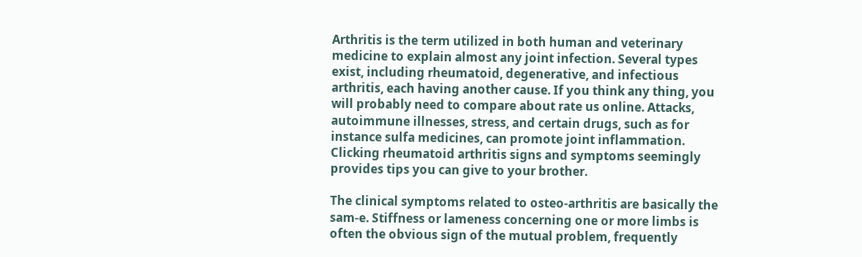Arthritis is the term utilized in both human and veterinary medicine to explain almost any joint infection. Several types exist, including rheumatoid, degenerative, and infectious arthritis, each having another cause. If you think any thing, you will probably need to compare about rate us online. Attacks, autoimmune illnesses, stress, and certain drugs, such as for instance sulfa medicines, can promote joint inflammation. Clicking rheumatoid arthritis signs and symptoms seemingly provides tips you can give to your brother.

The clinical symptoms related to osteo-arthritis are basically the sam-e. Stiffness or lameness concerning one or more limbs is often the obvious sign of the mutual problem, frequently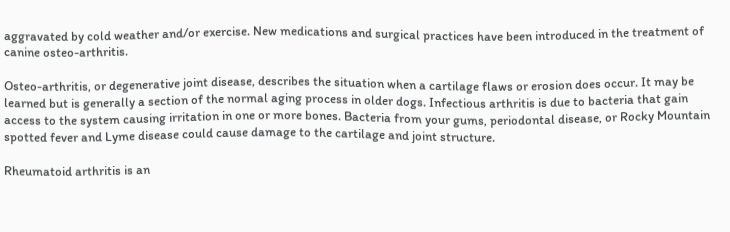aggravated by cold weather and/or exercise. New medications and surgical practices have been introduced in the treatment of canine osteo-arthritis.

Osteo-arthritis, or degenerative joint disease, describes the situation when a cartilage flaws or erosion does occur. It may be learned but is generally a section of the normal aging process in older dogs. Infectious arthritis is due to bacteria that gain access to the system causing irritation in one or more bones. Bacteria from your gums, periodontal disease, or Rocky Mountain spotted fever and Lyme disease could cause damage to the cartilage and joint structure.

Rheumatoid arthritis is an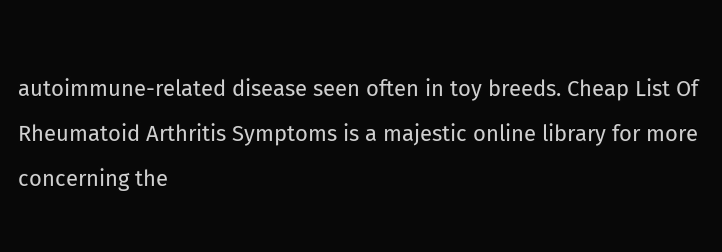autoimmune-related disease seen often in toy breeds. Cheap List Of Rheumatoid Arthritis Symptoms is a majestic online library for more concerning the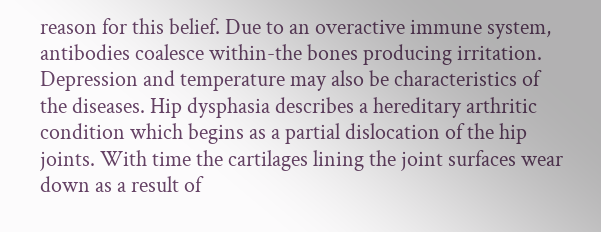reason for this belief. Due to an overactive immune system, antibodies coalesce within-the bones producing irritation. Depression and temperature may also be characteristics of the diseases. Hip dysphasia describes a hereditary arthritic condition which begins as a partial dislocation of the hip joints. With time the cartilages lining the joint surfaces wear down as a result of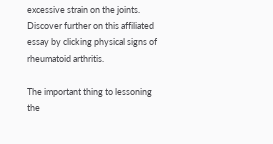excessive strain on the joints. Discover further on this affiliated essay by clicking physical signs of rheumatoid arthritis.

The important thing to lessoning the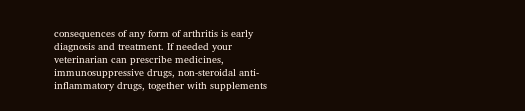consequences of any form of arthritis is early diagnosis and treatment. If needed your veterinarian can prescribe medicines, immunosuppressive drugs, non-steroidal anti-inflammatory drugs, together with supplements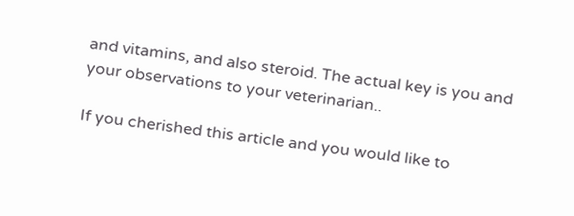and vitamins, and also steroid. The actual key is you and your observations to your veterinarian..

If you cherished this article and you would like to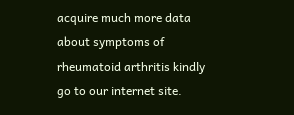acquire much more data about symptoms of rheumatoid arthritis kindly go to our internet site.